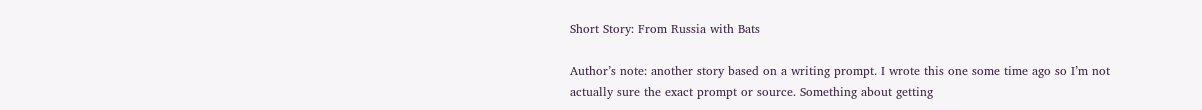Short Story: From Russia with Bats

Author’s note: another story based on a writing prompt. I wrote this one some time ago so I’m not actually sure the exact prompt or source. Something about getting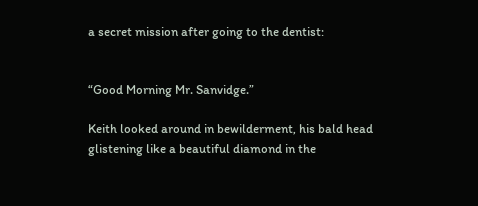a secret mission after going to the dentist:


“Good Morning Mr. Sanvidge.”

Keith looked around in bewilderment, his bald head glistening like a beautiful diamond in the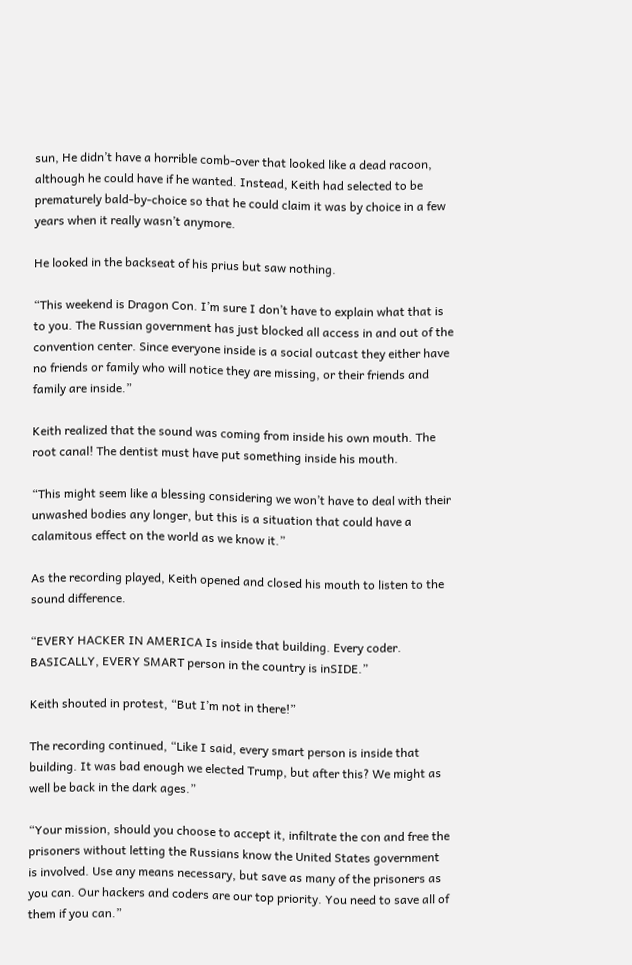sun, He didn’t have a horrible comb-over that looked like a dead racoon, although he could have if he wanted. Instead, Keith had selected to be prematurely bald-by-choice so that he could claim it was by choice in a few years when it really wasn’t anymore.

He looked in the backseat of his prius but saw nothing.

“This weekend is Dragon Con. I’m sure I don’t have to explain what that is to you. The Russian government has just blocked all access in and out of the convention center. Since everyone inside is a social outcast they either have no friends or family who will notice they are missing, or their friends and family are inside.”

Keith realized that the sound was coming from inside his own mouth. The root canal! The dentist must have put something inside his mouth.

“This might seem like a blessing considering we won’t have to deal with their unwashed bodies any longer, but this is a situation that could have a calamitous effect on the world as we know it.”

As the recording played, Keith opened and closed his mouth to listen to the sound difference.

“EVERY HACKER IN AMERICA Is inside that building. Every coder. BASICALLY, EVERY SMART person in the country is inSIDE.”

Keith shouted in protest, “But I’m not in there!”

The recording continued, “Like I said, every smart person is inside that building. It was bad enough we elected Trump, but after this? We might as well be back in the dark ages.”

“Your mission, should you choose to accept it, infiltrate the con and free the prisoners without letting the Russians know the United States government is involved. Use any means necessary, but save as many of the prisoners as you can. Our hackers and coders are our top priority. You need to save all of them if you can.”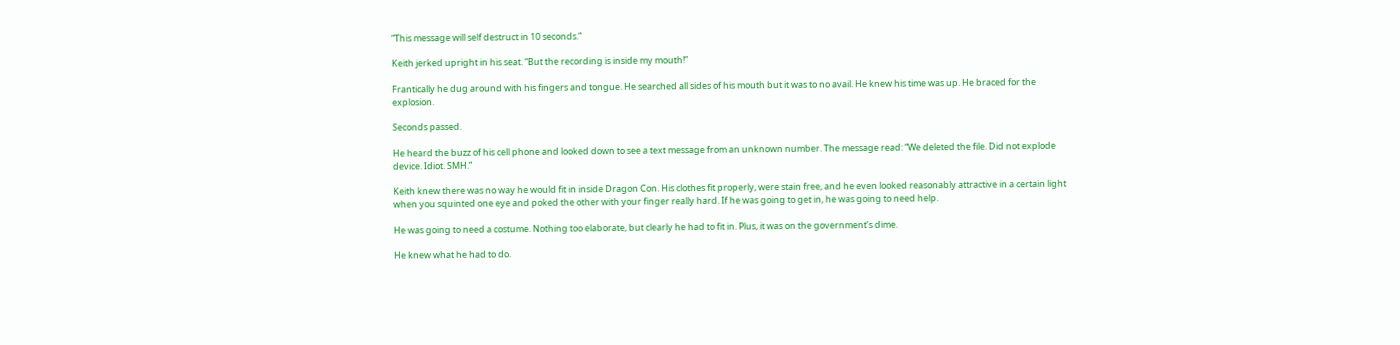“This message will self destruct in 10 seconds.”

Keith jerked upright in his seat. “But the recording is inside my mouth!”

Frantically he dug around with his fingers and tongue. He searched all sides of his mouth but it was to no avail. He knew his time was up. He braced for the explosion.

Seconds passed.

He heard the buzz of his cell phone and looked down to see a text message from an unknown number. The message read: “We deleted the file. Did not explode device. Idiot. SMH.”

Keith knew there was no way he would fit in inside Dragon Con. His clothes fit properly, were stain free, and he even looked reasonably attractive in a certain light when you squinted one eye and poked the other with your finger really hard. If he was going to get in, he was going to need help.

He was going to need a costume. Nothing too elaborate, but clearly he had to fit in. Plus, it was on the government’s dime.

He knew what he had to do.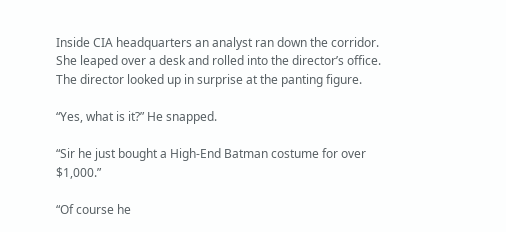Inside CIA headquarters an analyst ran down the corridor. She leaped over a desk and rolled into the director’s office. The director looked up in surprise at the panting figure.

“Yes, what is it?” He snapped.

“Sir he just bought a High-End Batman costume for over $1,000.”

“Of course he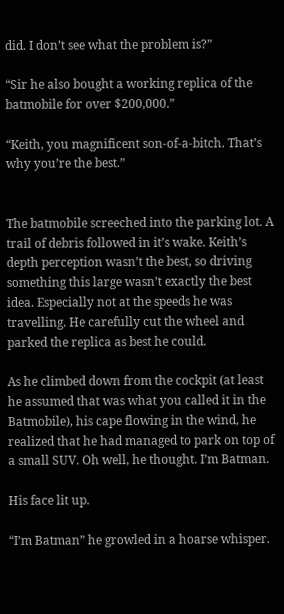did. I don’t see what the problem is?”

“Sir he also bought a working replica of the batmobile for over $200,000.”

“Keith, you magnificent son-of-a-bitch. That’s why you’re the best.”


The batmobile screeched into the parking lot. A trail of debris followed in it’s wake. Keith’s depth perception wasn’t the best, so driving something this large wasn’t exactly the best idea. Especially not at the speeds he was travelling. He carefully cut the wheel and parked the replica as best he could.

As he climbed down from the cockpit (at least he assumed that was what you called it in the Batmobile), his cape flowing in the wind, he realized that he had managed to park on top of a small SUV. Oh well, he thought. I’m Batman.

His face lit up.

“I’m Batman” he growled in a hoarse whisper.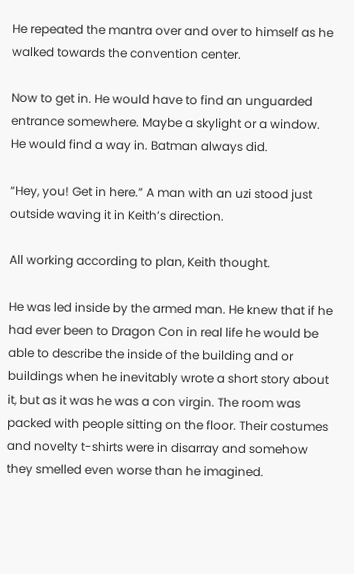He repeated the mantra over and over to himself as he walked towards the convention center.

Now to get in. He would have to find an unguarded entrance somewhere. Maybe a skylight or a window. He would find a way in. Batman always did.

“Hey, you! Get in here.” A man with an uzi stood just outside waving it in Keith’s direction.

All working according to plan, Keith thought.

He was led inside by the armed man. He knew that if he had ever been to Dragon Con in real life he would be able to describe the inside of the building and or buildings when he inevitably wrote a short story about it, but as it was he was a con virgin. The room was packed with people sitting on the floor. Their costumes and novelty t-shirts were in disarray and somehow they smelled even worse than he imagined.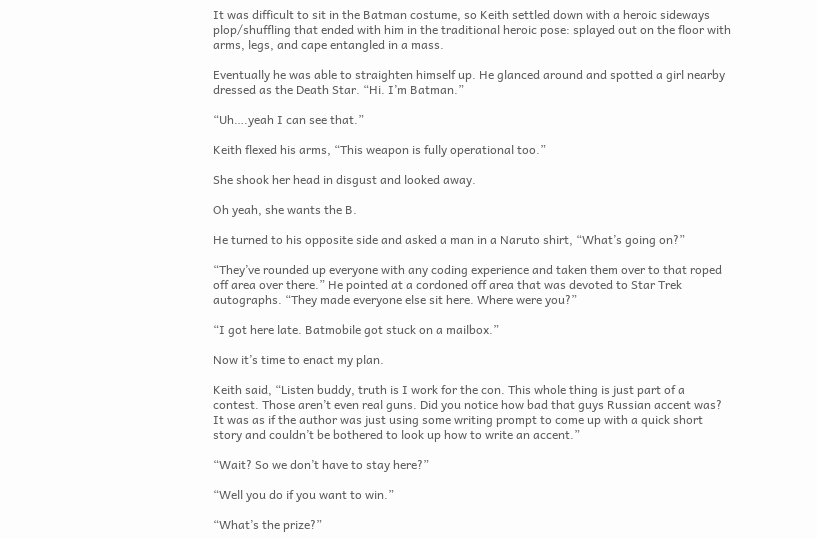It was difficult to sit in the Batman costume, so Keith settled down with a heroic sideways plop/shuffling that ended with him in the traditional heroic pose: splayed out on the floor with arms, legs, and cape entangled in a mass.

Eventually he was able to straighten himself up. He glanced around and spotted a girl nearby dressed as the Death Star. “Hi. I’m Batman.”

“Uh….yeah I can see that.”

Keith flexed his arms, “This weapon is fully operational too.”

She shook her head in disgust and looked away.

Oh yeah, she wants the B.

He turned to his opposite side and asked a man in a Naruto shirt, “What’s going on?”

“They’ve rounded up everyone with any coding experience and taken them over to that roped off area over there.” He pointed at a cordoned off area that was devoted to Star Trek autographs. “They made everyone else sit here. Where were you?”

“I got here late. Batmobile got stuck on a mailbox.”

Now it’s time to enact my plan.

Keith said, “Listen buddy, truth is I work for the con. This whole thing is just part of a contest. Those aren’t even real guns. Did you notice how bad that guys Russian accent was? It was as if the author was just using some writing prompt to come up with a quick short story and couldn’t be bothered to look up how to write an accent.”

“Wait? So we don’t have to stay here?”

“Well you do if you want to win.”

“What’s the prize?”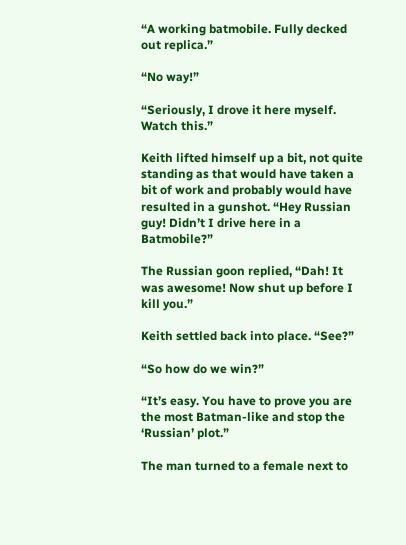“A working batmobile. Fully decked out replica.”

“No way!”

“Seriously, I drove it here myself. Watch this.”

Keith lifted himself up a bit, not quite standing as that would have taken a bit of work and probably would have resulted in a gunshot. “Hey Russian guy! Didn’t I drive here in a Batmobile?”

The Russian goon replied, “Dah! It was awesome! Now shut up before I kill you.”

Keith settled back into place. “See?”

“So how do we win?”

“It’s easy. You have to prove you are the most Batman-like and stop the ‘Russian’ plot.”

The man turned to a female next to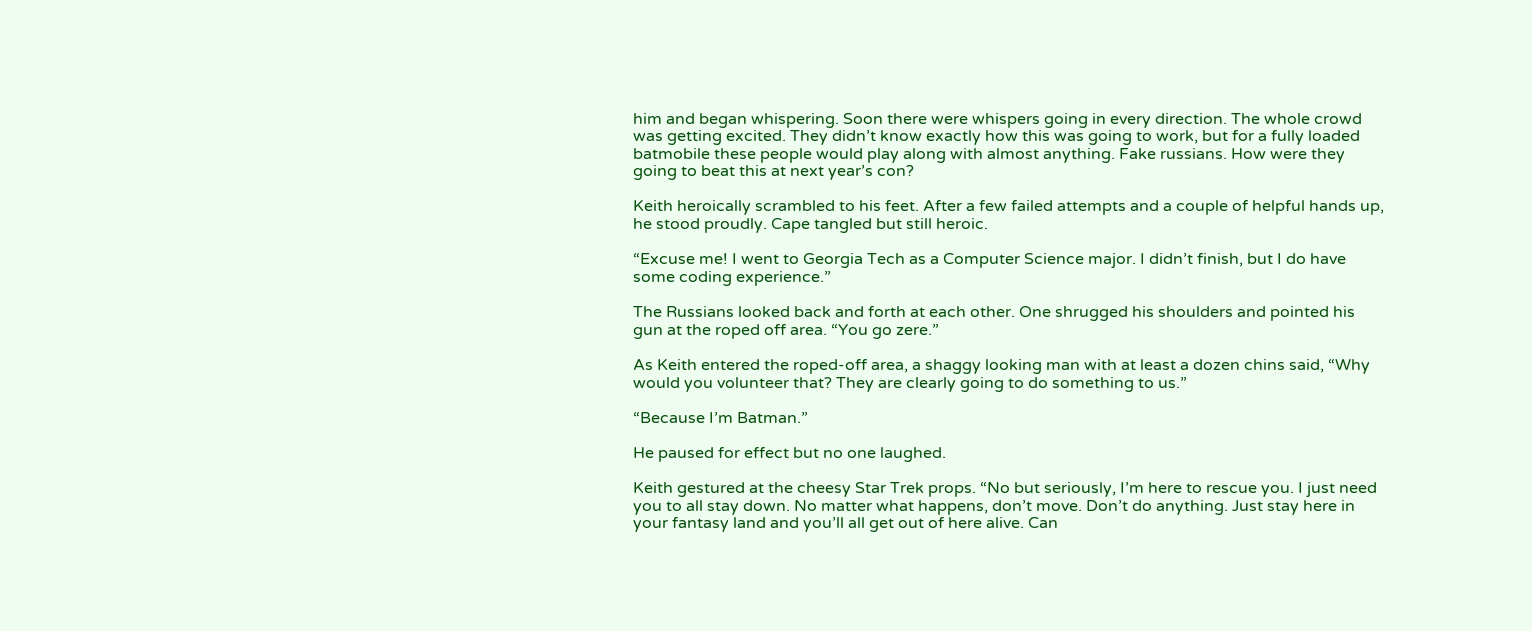him and began whispering. Soon there were whispers going in every direction. The whole crowd was getting excited. They didn’t know exactly how this was going to work, but for a fully loaded batmobile these people would play along with almost anything. Fake russians. How were they going to beat this at next year’s con?

Keith heroically scrambled to his feet. After a few failed attempts and a couple of helpful hands up, he stood proudly. Cape tangled but still heroic.

“Excuse me! I went to Georgia Tech as a Computer Science major. I didn’t finish, but I do have some coding experience.”

The Russians looked back and forth at each other. One shrugged his shoulders and pointed his gun at the roped off area. “You go zere.”

As Keith entered the roped-off area, a shaggy looking man with at least a dozen chins said, “Why would you volunteer that? They are clearly going to do something to us.”

“Because I’m Batman.”

He paused for effect but no one laughed.

Keith gestured at the cheesy Star Trek props. “No but seriously, I’m here to rescue you. I just need you to all stay down. No matter what happens, don’t move. Don’t do anything. Just stay here in your fantasy land and you’ll all get out of here alive. Can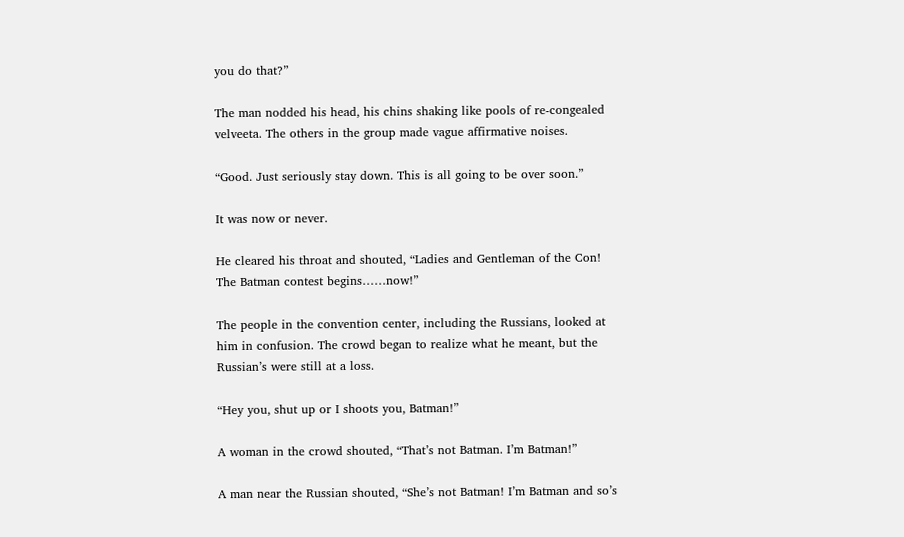you do that?”

The man nodded his head, his chins shaking like pools of re-congealed velveeta. The others in the group made vague affirmative noises.

“Good. Just seriously stay down. This is all going to be over soon.”

It was now or never.

He cleared his throat and shouted, “Ladies and Gentleman of the Con! The Batman contest begins……now!”

The people in the convention center, including the Russians, looked at him in confusion. The crowd began to realize what he meant, but the Russian’s were still at a loss.

“Hey you, shut up or I shoots you, Batman!”

A woman in the crowd shouted, “That’s not Batman. I’m Batman!”

A man near the Russian shouted, “She’s not Batman! I’m Batman and so’s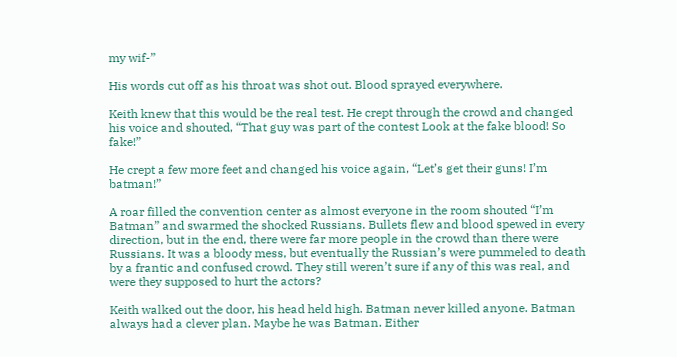my wif-”

His words cut off as his throat was shot out. Blood sprayed everywhere.

Keith knew that this would be the real test. He crept through the crowd and changed his voice and shouted, “That guy was part of the contest Look at the fake blood! So fake!”

He crept a few more feet and changed his voice again, “Let’s get their guns! I’m batman!”

A roar filled the convention center as almost everyone in the room shouted “I’m Batman” and swarmed the shocked Russians. Bullets flew and blood spewed in every direction, but in the end, there were far more people in the crowd than there were Russians. It was a bloody mess, but eventually the Russian’s were pummeled to death by a frantic and confused crowd. They still weren’t sure if any of this was real, and were they supposed to hurt the actors?

Keith walked out the door, his head held high. Batman never killed anyone. Batman always had a clever plan. Maybe he was Batman. Either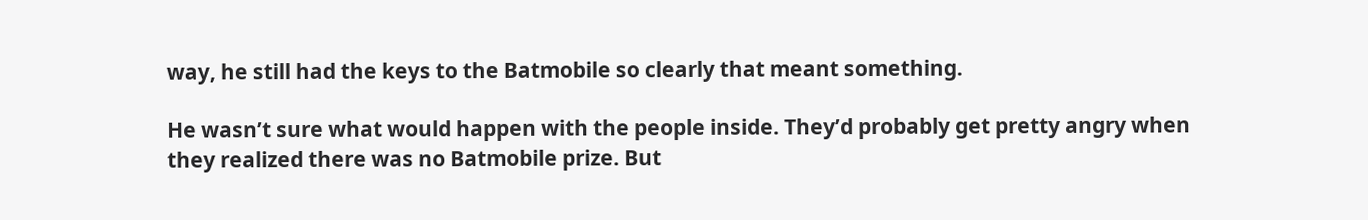way, he still had the keys to the Batmobile so clearly that meant something.

He wasn’t sure what would happen with the people inside. They’d probably get pretty angry when they realized there was no Batmobile prize. But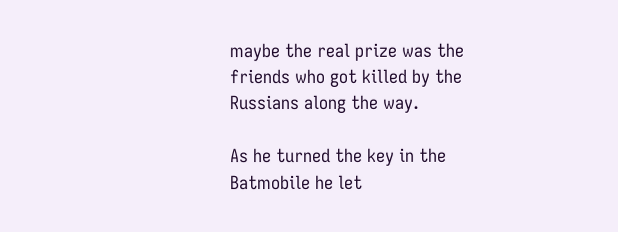maybe the real prize was the friends who got killed by the Russians along the way.

As he turned the key in the Batmobile he let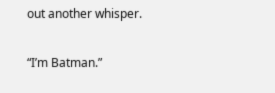out another whisper.

“I’m Batman.”